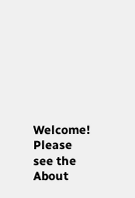Welcome! Please see the About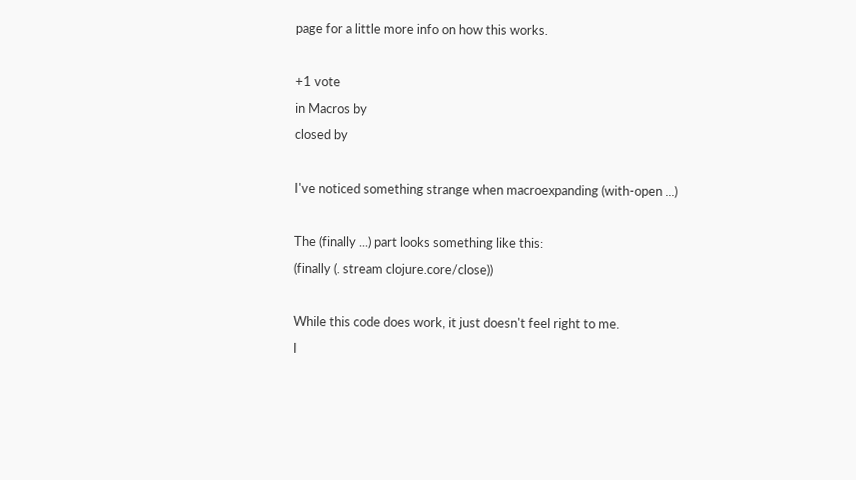page for a little more info on how this works.

+1 vote
in Macros by
closed by

I've noticed something strange when macroexpanding (with-open ...)

The (finally ...) part looks something like this:
(finally (. stream clojure.core/close))

While this code does work, it just doesn't feel right to me.
I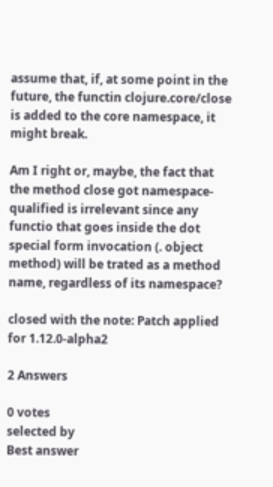assume that, if, at some point in the future, the functin clojure.core/close is added to the core namespace, it might break.

Am I right or, maybe, the fact that the method close got namespace-qualified is irrelevant since any functio that goes inside the dot special form invocation (. object method) will be trated as a method name, regardless of its namespace?

closed with the note: Patch applied for 1.12.0-alpha2

2 Answers

0 votes
selected by
Best answer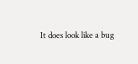It does look like a bug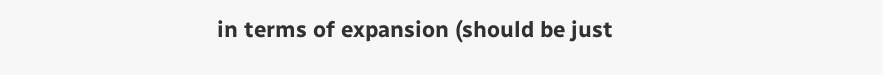in terms of expansion (should be just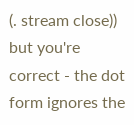(. stream close)) but you're correct - the dot form ignores the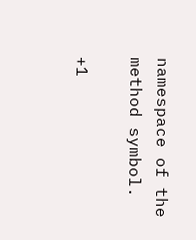namespace of the method symbol.

+1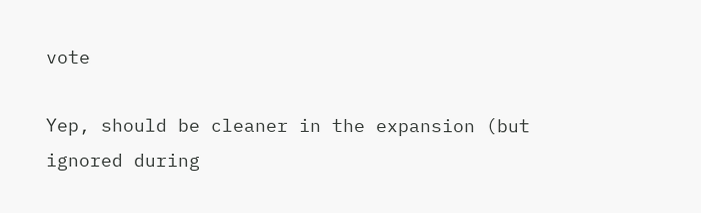vote

Yep, should be cleaner in the expansion (but ignored during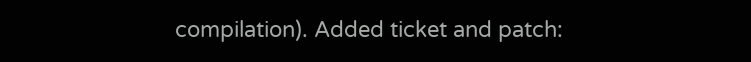compilation). Added ticket and patch: